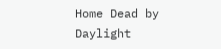Home Dead by Daylight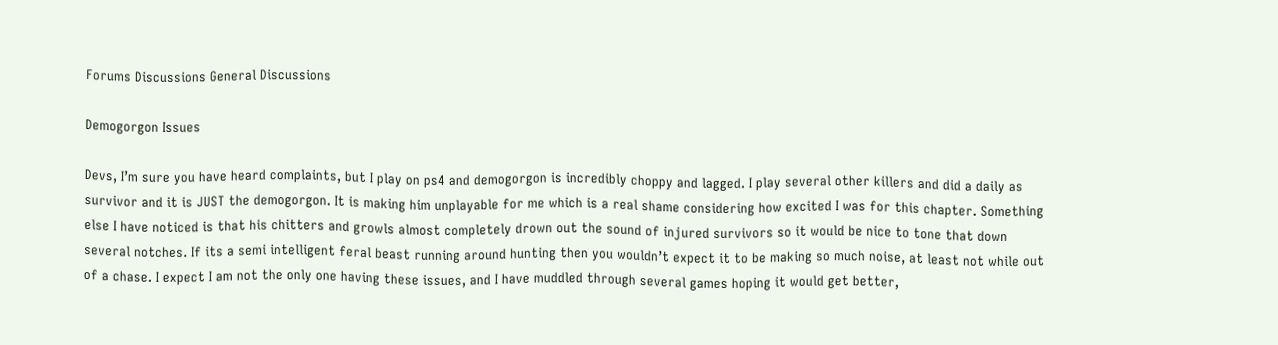Forums Discussions General Discussions

Demogorgon Issues

Devs, I’m sure you have heard complaints, but I play on ps4 and demogorgon is incredibly choppy and lagged. I play several other killers and did a daily as survivor and it is JUST the demogorgon. It is making him unplayable for me which is a real shame considering how excited I was for this chapter. Something else I have noticed is that his chitters and growls almost completely drown out the sound of injured survivors so it would be nice to tone that down several notches. If its a semi intelligent feral beast running around hunting then you wouldn’t expect it to be making so much noise, at least not while out of a chase. I expect I am not the only one having these issues, and I have muddled through several games hoping it would get better,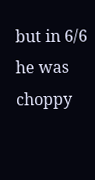but in 6/6 he was choppy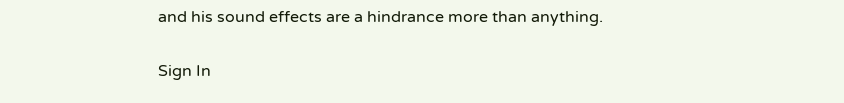and his sound effects are a hindrance more than anything.

Sign In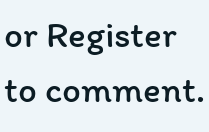or Register to comment.